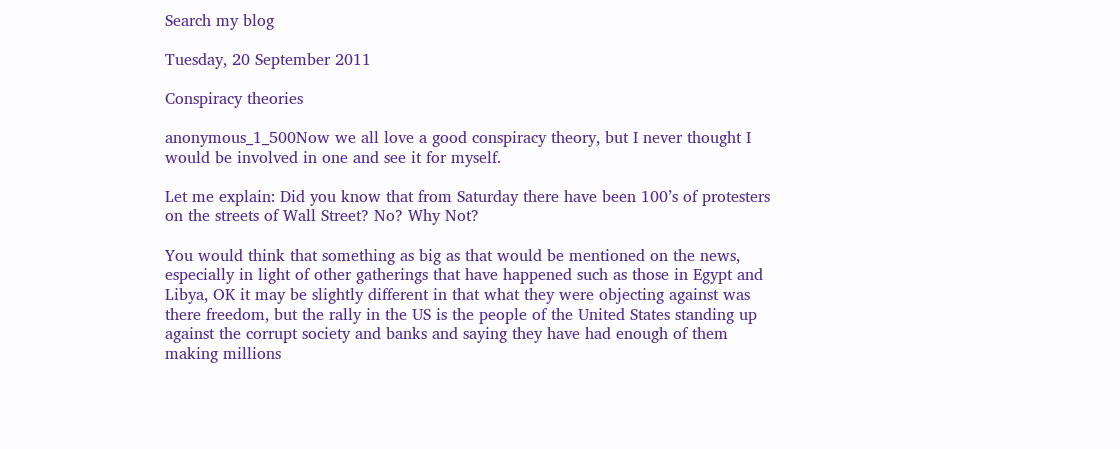Search my blog

Tuesday, 20 September 2011

Conspiracy theories

anonymous_1_500Now we all love a good conspiracy theory, but I never thought I would be involved in one and see it for myself.

Let me explain: Did you know that from Saturday there have been 100’s of protesters on the streets of Wall Street? No? Why Not?

You would think that something as big as that would be mentioned on the news, especially in light of other gatherings that have happened such as those in Egypt and Libya, OK it may be slightly different in that what they were objecting against was there freedom, but the rally in the US is the people of the United States standing up against the corrupt society and banks and saying they have had enough of them making millions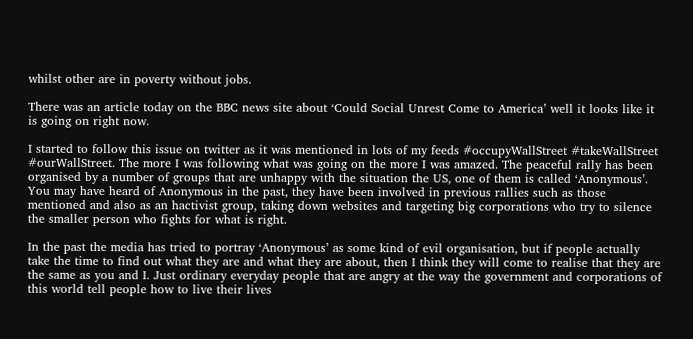whilst other are in poverty without jobs.

There was an article today on the BBC news site about ‘Could Social Unrest Come to America’ well it looks like it is going on right now.

I started to follow this issue on twitter as it was mentioned in lots of my feeds #occupyWallStreet #takeWallStreet #ourWallStreet. The more I was following what was going on the more I was amazed. The peaceful rally has been organised by a number of groups that are unhappy with the situation the US, one of them is called ‘Anonymous’. You may have heard of Anonymous in the past, they have been involved in previous rallies such as those mentioned and also as an hactivist group, taking down websites and targeting big corporations who try to silence the smaller person who fights for what is right.

In the past the media has tried to portray ‘Anonymous’ as some kind of evil organisation, but if people actually take the time to find out what they are and what they are about, then I think they will come to realise that they are the same as you and I. Just ordinary everyday people that are angry at the way the government and corporations of this world tell people how to live their lives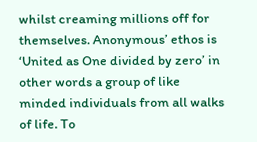whilst creaming millions off for themselves. Anonymous’ ethos is ‘United as One divided by zero’ in other words a group of like minded individuals from all walks of life. To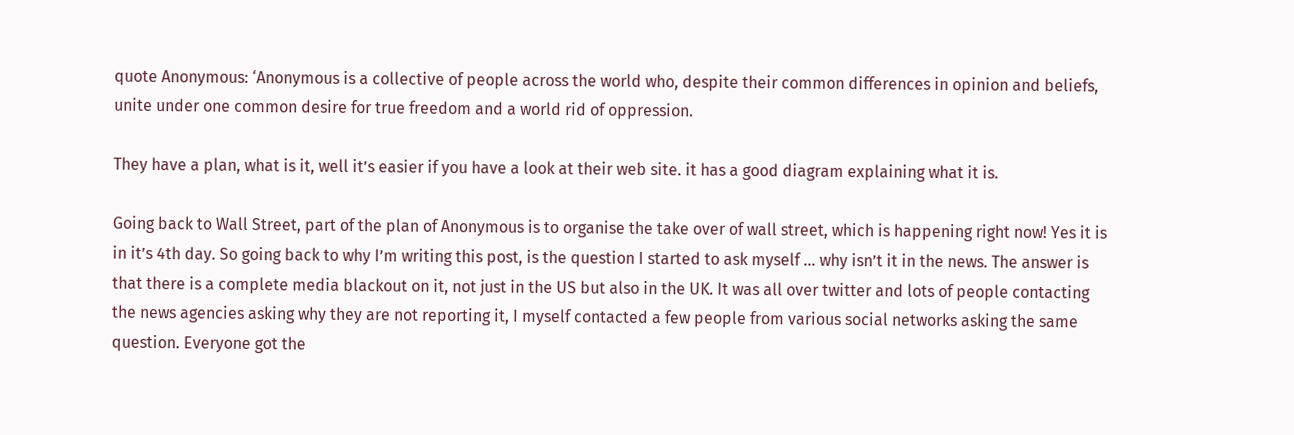quote Anonymous: ‘Anonymous is a collective of people across the world who, despite their common differences in opinion and beliefs, unite under one common desire for true freedom and a world rid of oppression.

They have a plan, what is it, well it’s easier if you have a look at their web site. it has a good diagram explaining what it is.

Going back to Wall Street, part of the plan of Anonymous is to organise the take over of wall street, which is happening right now! Yes it is in it’s 4th day. So going back to why I’m writing this post, is the question I started to ask myself … why isn’t it in the news. The answer is that there is a complete media blackout on it, not just in the US but also in the UK. It was all over twitter and lots of people contacting the news agencies asking why they are not reporting it, I myself contacted a few people from various social networks asking the same question. Everyone got the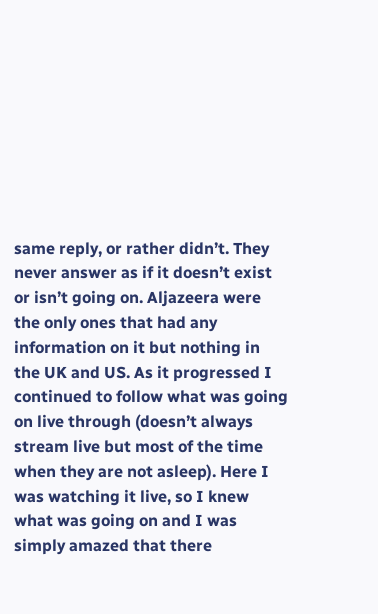same reply, or rather didn’t. They never answer as if it doesn’t exist or isn’t going on. Aljazeera were the only ones that had any information on it but nothing in the UK and US. As it progressed I continued to follow what was going on live through (doesn’t always stream live but most of the time when they are not asleep). Here I was watching it live, so I knew what was going on and I was simply amazed that there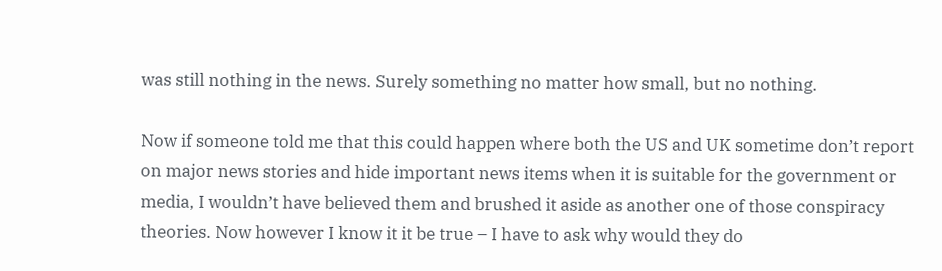was still nothing in the news. Surely something no matter how small, but no nothing.

Now if someone told me that this could happen where both the US and UK sometime don’t report on major news stories and hide important news items when it is suitable for the government or media, I wouldn’t have believed them and brushed it aside as another one of those conspiracy theories. Now however I know it it be true – I have to ask why would they do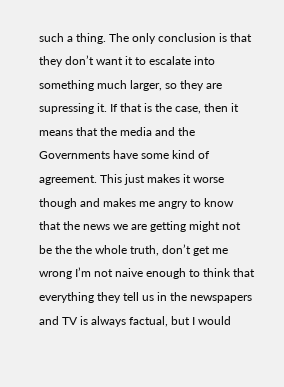such a thing. The only conclusion is that they don’t want it to escalate into something much larger, so they are supressing it. If that is the case, then it means that the media and the Governments have some kind of agreement. This just makes it worse though and makes me angry to know that the news we are getting might not be the the whole truth, don’t get me wrong I’m not naive enough to think that everything they tell us in the newspapers and TV is always factual, but I would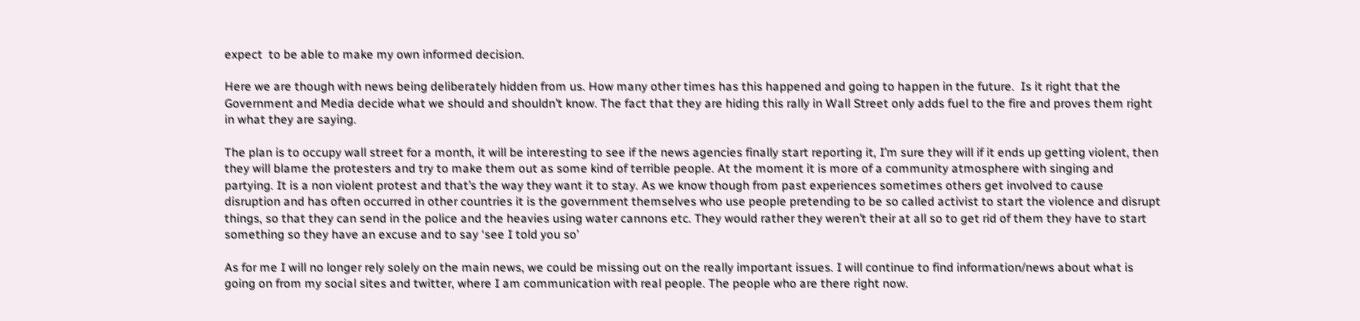expect  to be able to make my own informed decision.

Here we are though with news being deliberately hidden from us. How many other times has this happened and going to happen in the future.  Is it right that the Government and Media decide what we should and shouldn’t know. The fact that they are hiding this rally in Wall Street only adds fuel to the fire and proves them right in what they are saying.

The plan is to occupy wall street for a month, it will be interesting to see if the news agencies finally start reporting it, I’m sure they will if it ends up getting violent, then they will blame the protesters and try to make them out as some kind of terrible people. At the moment it is more of a community atmosphere with singing and partying. It is a non violent protest and that’s the way they want it to stay. As we know though from past experiences sometimes others get involved to cause disruption and has often occurred in other countries it is the government themselves who use people pretending to be so called activist to start the violence and disrupt things, so that they can send in the police and the heavies using water cannons etc. They would rather they weren’t their at all so to get rid of them they have to start something so they have an excuse and to say ‘see I told you so’

As for me I will no longer rely solely on the main news, we could be missing out on the really important issues. I will continue to find information/news about what is going on from my social sites and twitter, where I am communication with real people. The people who are there right now.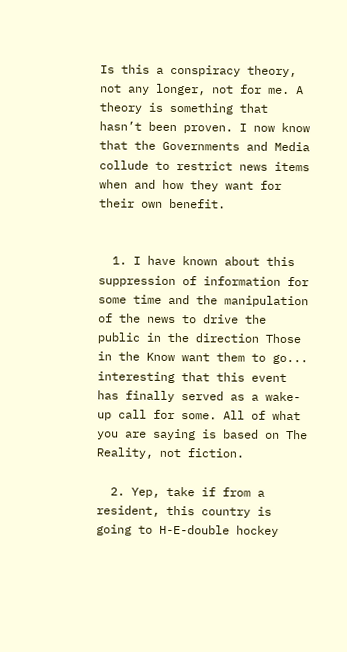Is this a conspiracy theory, not any longer, not for me. A theory is something that hasn’t been proven. I now know that the Governments and Media collude to restrict news items when and how they want for their own benefit.


  1. I have known about this suppression of information for some time and the manipulation of the news to drive the public in the direction Those in the Know want them to go... interesting that this event has finally served as a wake-up call for some. All of what you are saying is based on The Reality, not fiction.

  2. Yep, take if from a resident, this country is going to H-E-double hockey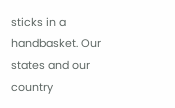sticks in a handbasket. Our states and our country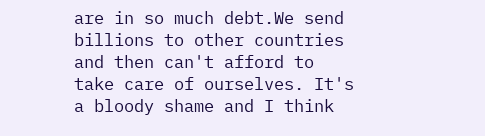are in so much debt.We send billions to other countries and then can't afford to take care of ourselves. It's a bloody shame and I think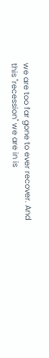we are too far gone to ever recover. And this "recession" we are in is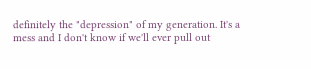definitely the "depression" of my generation. It's a mess and I don't know if we'll ever pull out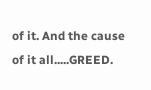of it. And the cause of it all.....GREED.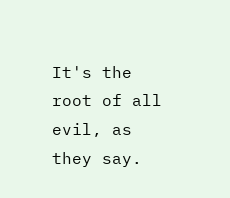It's the root of all evil, as they say.